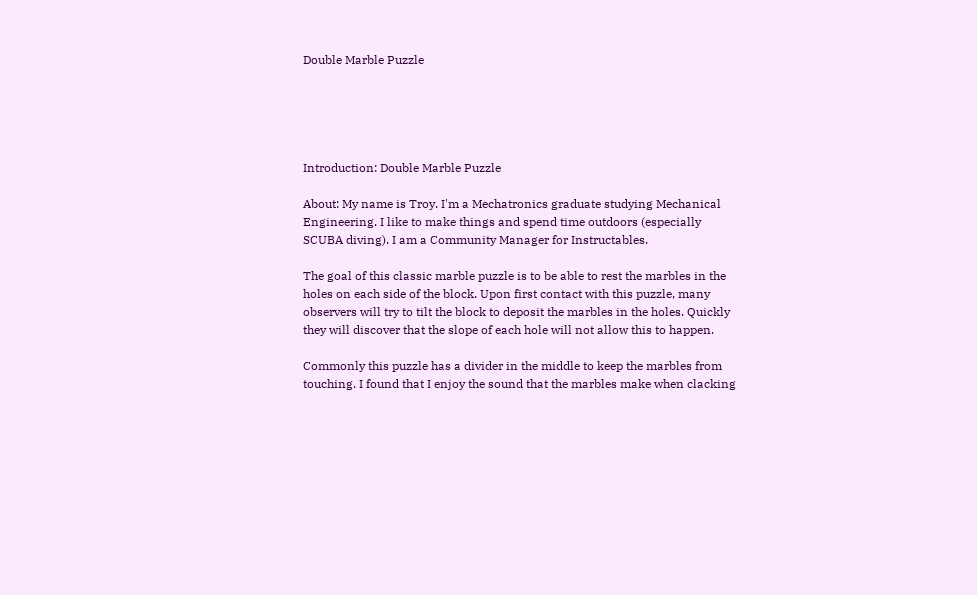Double Marble Puzzle





Introduction: Double Marble Puzzle

About: My name is Troy. I'm a Mechatronics graduate studying Mechanical Engineering. I like to make things and spend time outdoors (especially SCUBA diving). I am a Community Manager for Instructables.

The goal of this classic marble puzzle is to be able to rest the marbles in the holes on each side of the block. Upon first contact with this puzzle, many observers will try to tilt the block to deposit the marbles in the holes. Quickly they will discover that the slope of each hole will not allow this to happen.

Commonly this puzzle has a divider in the middle to keep the marbles from touching. I found that I enjoy the sound that the marbles make when clacking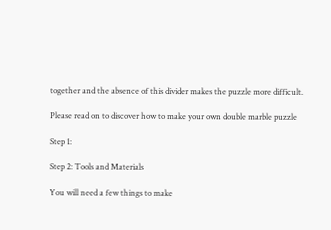together and the absence of this divider makes the puzzle more difficult.

Please read on to discover how to make your own double marble puzzle

Step 1:

Step 2: Tools and Materials

You will need a few things to make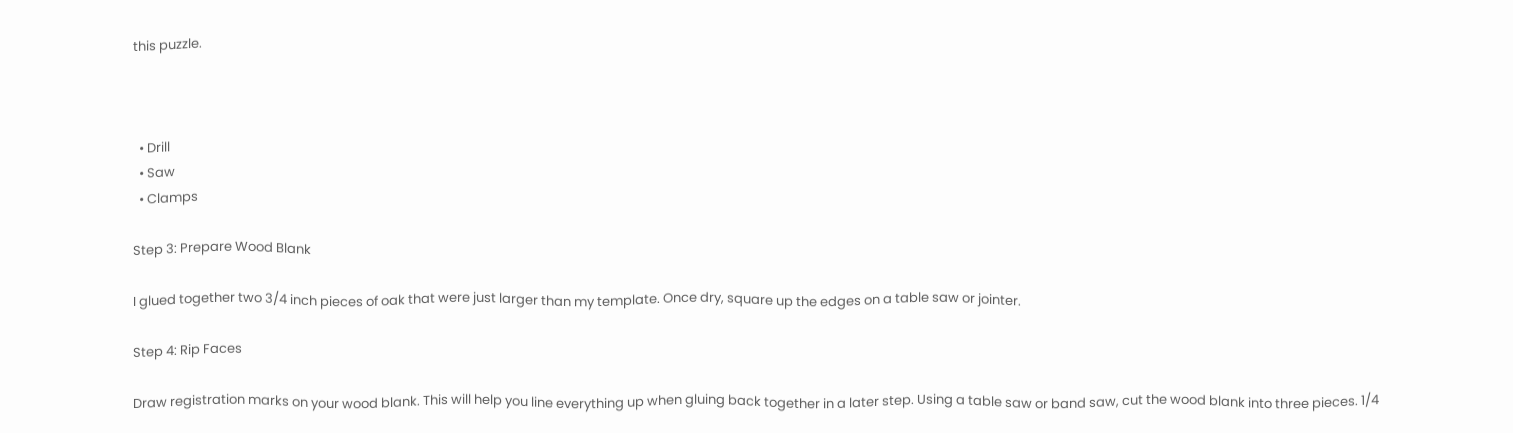this puzzle.



  • Drill
  • Saw
  • Clamps

Step 3: Prepare Wood Blank

I glued together two 3/4 inch pieces of oak that were just larger than my template. Once dry, square up the edges on a table saw or jointer.

Step 4: Rip Faces

Draw registration marks on your wood blank. This will help you line everything up when gluing back together in a later step. Using a table saw or band saw, cut the wood blank into three pieces. 1/4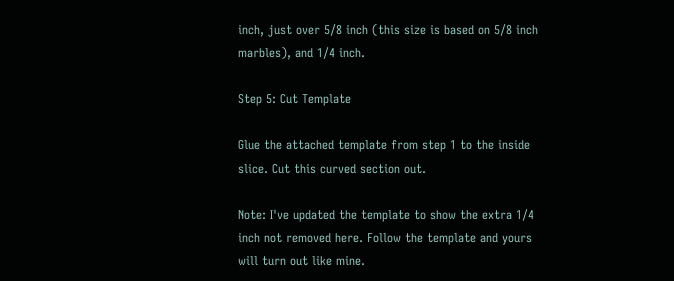inch, just over 5/8 inch (this size is based on 5/8 inch marbles), and 1/4 inch.

Step 5: Cut Template

Glue the attached template from step 1 to the inside slice. Cut this curved section out.

Note: I've updated the template to show the extra 1/4 inch not removed here. Follow the template and yours will turn out like mine.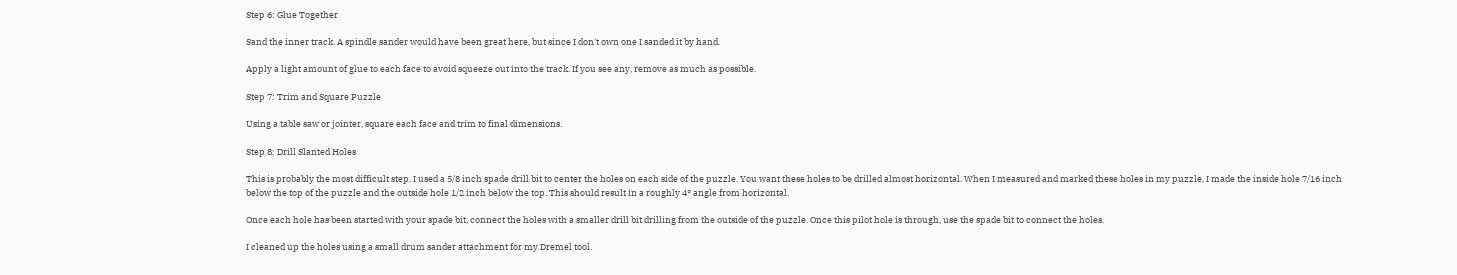Step 6: Glue Together

Sand the inner track. A spindle sander would have been great here, but since I don't own one I sanded it by hand.

Apply a light amount of glue to each face to avoid squeeze out into the track. If you see any, remove as much as possible.

Step 7: Trim and Square Puzzle

Using a table saw or jointer, square each face and trim to final dimensions.

Step 8: Drill Slanted Holes

This is probably the most difficult step. I used a 5/8 inch spade drill bit to center the holes on each side of the puzzle. You want these holes to be drilled almost horizontal. When I measured and marked these holes in my puzzle, I made the inside hole 7/16 inch below the top of the puzzle and the outside hole 1/2 inch below the top. This should result in a roughly 4° angle from horizontal.

Once each hole has been started with your spade bit, connect the holes with a smaller drill bit drilling from the outside of the puzzle. Once this pilot hole is through, use the spade bit to connect the holes.

I cleaned up the holes using a small drum sander attachment for my Dremel tool.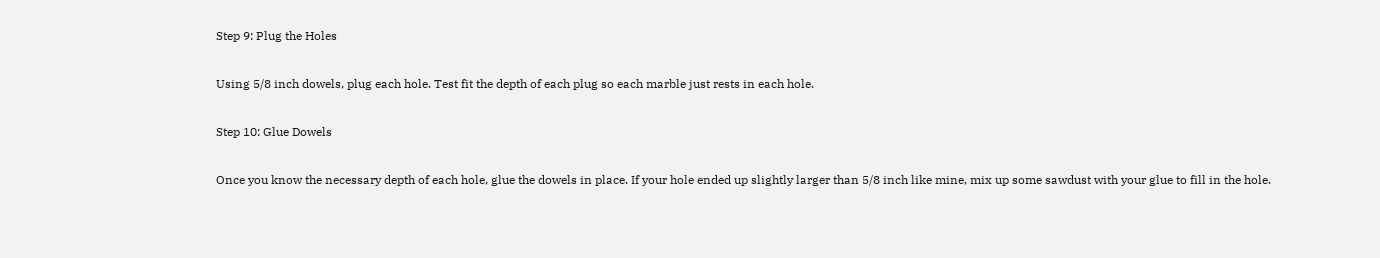Step 9: Plug the Holes

Using 5/8 inch dowels, plug each hole. Test fit the depth of each plug so each marble just rests in each hole.

Step 10: Glue Dowels

Once you know the necessary depth of each hole, glue the dowels in place. If your hole ended up slightly larger than 5/8 inch like mine, mix up some sawdust with your glue to fill in the hole.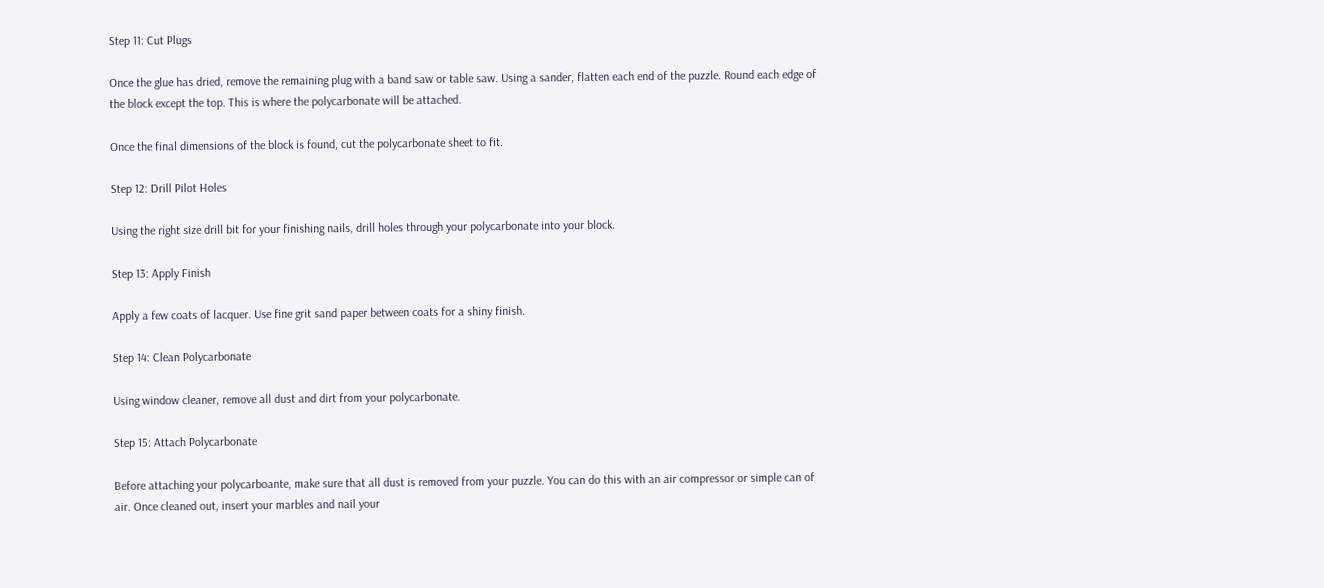Step 11: Cut Plugs

Once the glue has dried, remove the remaining plug with a band saw or table saw. Using a sander, flatten each end of the puzzle. Round each edge of the block except the top. This is where the polycarbonate will be attached.

Once the final dimensions of the block is found, cut the polycarbonate sheet to fit.

Step 12: Drill Pilot Holes

Using the right size drill bit for your finishing nails, drill holes through your polycarbonate into your block.

Step 13: Apply Finish

Apply a few coats of lacquer. Use fine grit sand paper between coats for a shiny finish.

Step 14: Clean Polycarbonate

Using window cleaner, remove all dust and dirt from your polycarbonate.

Step 15: Attach Polycarbonate

Before attaching your polycarboante, make sure that all dust is removed from your puzzle. You can do this with an air compressor or simple can of air. Once cleaned out, insert your marbles and nail your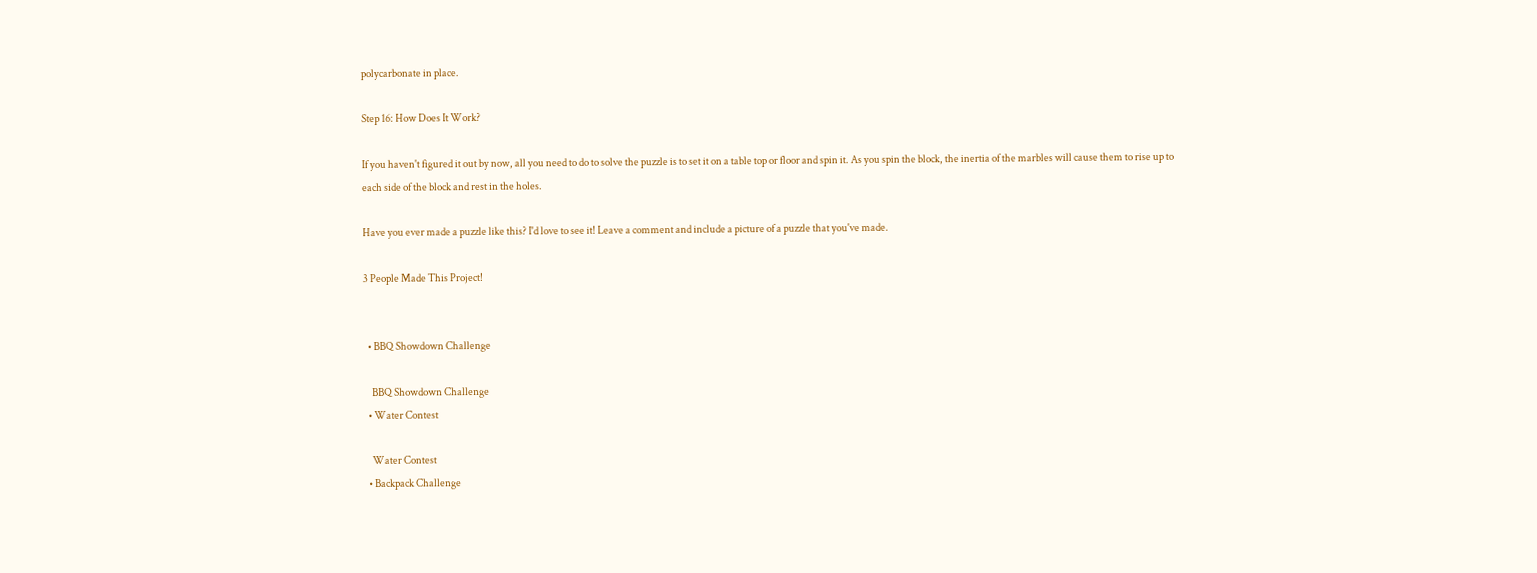polycarbonate in place.

Step 16: How Does It Work?

If you haven't figured it out by now, all you need to do to solve the puzzle is to set it on a table top or floor and spin it. As you spin the block, the inertia of the marbles will cause them to rise up to each side of the block and rest in the holes.

Have you ever made a puzzle like this? I'd love to see it! Leave a comment and include a picture of a puzzle that you've made.

3 People Made This Project!


  • BBQ Showdown Challenge

    BBQ Showdown Challenge
  • Water Contest

    Water Contest
  • Backpack Challenge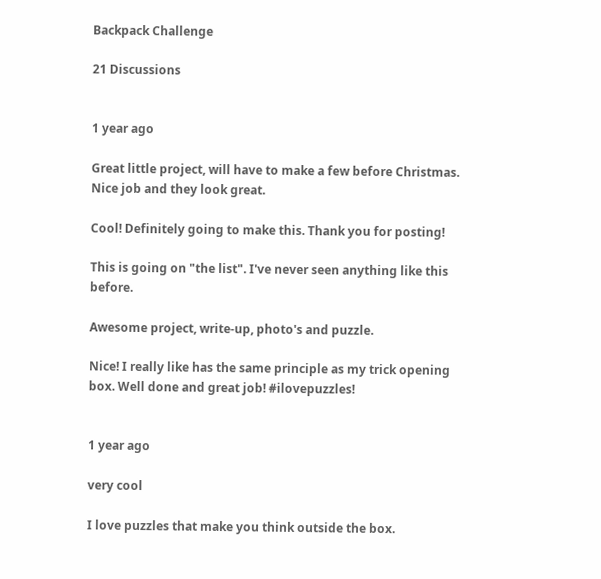Backpack Challenge

21 Discussions


1 year ago

Great little project, will have to make a few before Christmas. Nice job and they look great.

Cool! Definitely going to make this. Thank you for posting!

This is going on "the list". I've never seen anything like this before.

Awesome project, write-up, photo's and puzzle.

Nice! I really like has the same principle as my trick opening box. Well done and great job! #ilovepuzzles!


1 year ago

very cool

I love puzzles that make you think outside the box.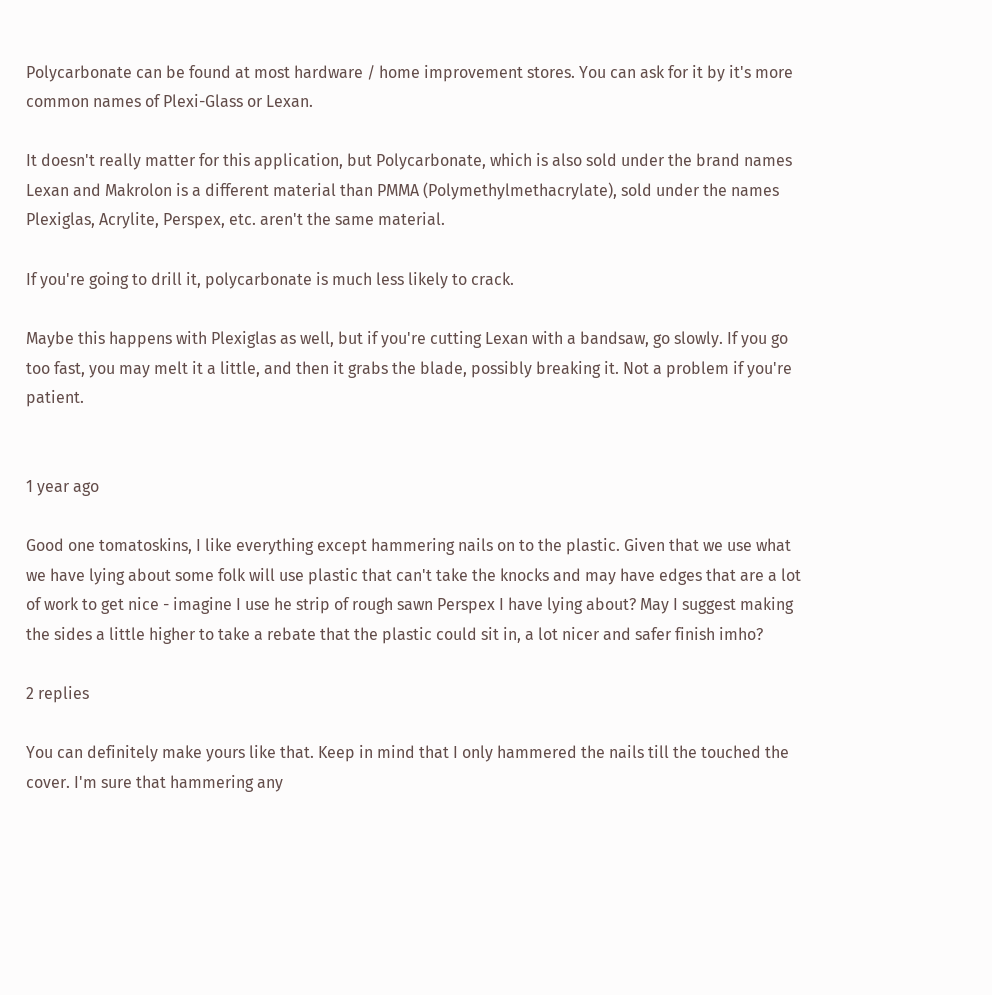Polycarbonate can be found at most hardware / home improvement stores. You can ask for it by it's more common names of Plexi-Glass or Lexan.

It doesn't really matter for this application, but Polycarbonate, which is also sold under the brand names Lexan and Makrolon is a different material than PMMA (Polymethylmethacrylate), sold under the names Plexiglas, Acrylite, Perspex, etc. aren't the same material.

If you're going to drill it, polycarbonate is much less likely to crack.

Maybe this happens with Plexiglas as well, but if you're cutting Lexan with a bandsaw, go slowly. If you go too fast, you may melt it a little, and then it grabs the blade, possibly breaking it. Not a problem if you're patient.


1 year ago

Good one tomatoskins, I like everything except hammering nails on to the plastic. Given that we use what we have lying about some folk will use plastic that can't take the knocks and may have edges that are a lot of work to get nice - imagine I use he strip of rough sawn Perspex I have lying about? May I suggest making the sides a little higher to take a rebate that the plastic could sit in, a lot nicer and safer finish imho?

2 replies

You can definitely make yours like that. Keep in mind that I only hammered the nails till the touched the cover. I'm sure that hammering any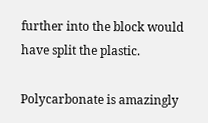further into the block would have split the plastic.

Polycarbonate is amazingly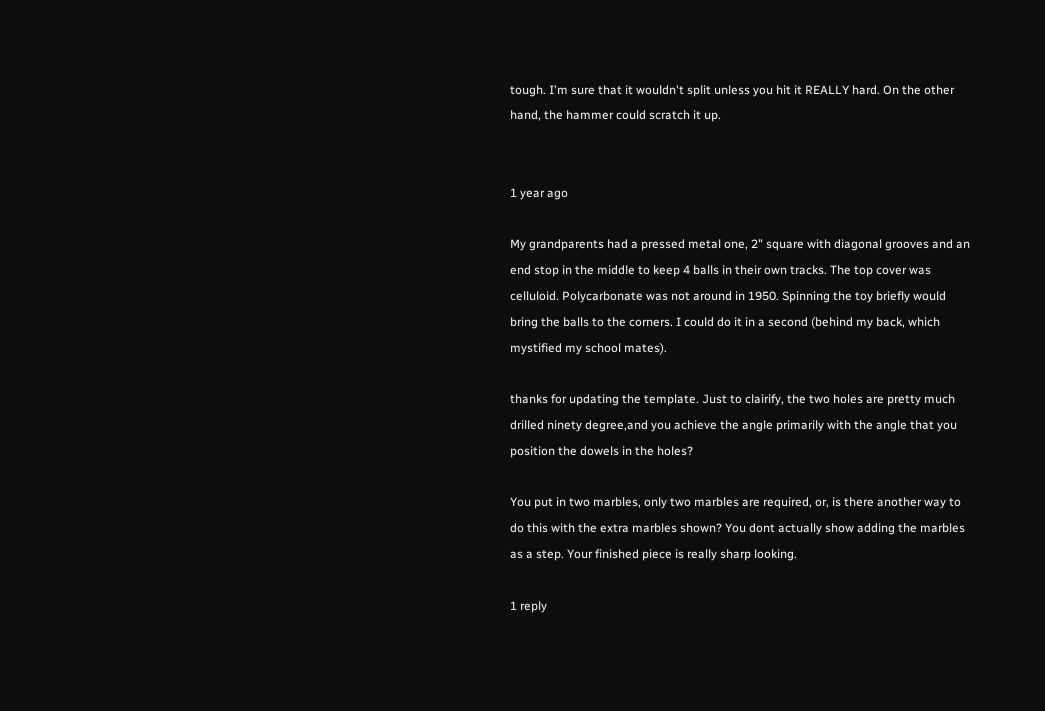tough. I'm sure that it wouldn't split unless you hit it REALLY hard. On the other hand, the hammer could scratch it up.


1 year ago

My grandparents had a pressed metal one, 2" square with diagonal grooves and an end stop in the middle to keep 4 balls in their own tracks. The top cover was celluloid. Polycarbonate was not around in 1950. Spinning the toy briefly would bring the balls to the corners. I could do it in a second (behind my back, which mystified my school mates).

thanks for updating the template. Just to clairify, the two holes are pretty much drilled ninety degree,and you achieve the angle primarily with the angle that you position the dowels in the holes?

You put in two marbles, only two marbles are required, or, is there another way to do this with the extra marbles shown? You dont actually show adding the marbles as a step. Your finished piece is really sharp looking.

1 reply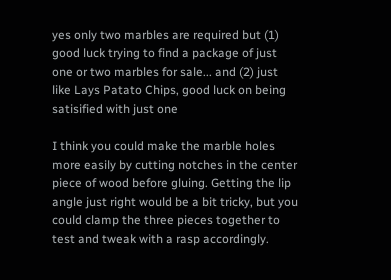yes only two marbles are required but (1) good luck trying to find a package of just one or two marbles for sale... and (2) just like Lays Patato Chips, good luck on being satisified with just one

I think you could make the marble holes more easily by cutting notches in the center piece of wood before gluing. Getting the lip angle just right would be a bit tricky, but you could clamp the three pieces together to test and tweak with a rasp accordingly.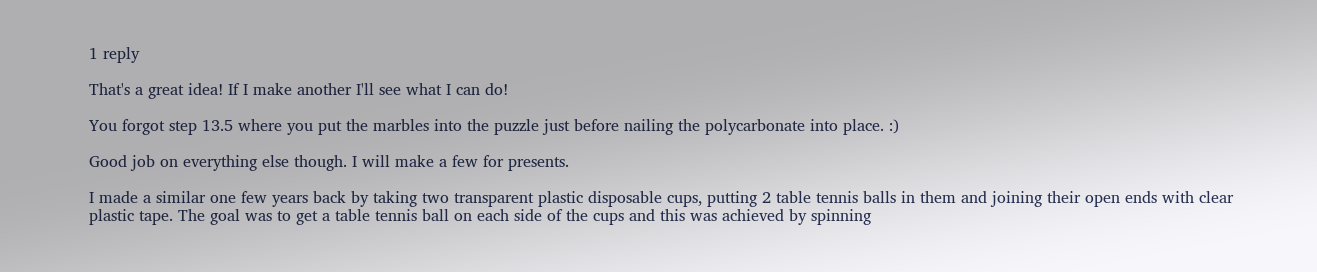1 reply

That's a great idea! If I make another I'll see what I can do!

You forgot step 13.5 where you put the marbles into the puzzle just before nailing the polycarbonate into place. :)

Good job on everything else though. I will make a few for presents.

I made a similar one few years back by taking two transparent plastic disposable cups, putting 2 table tennis balls in them and joining their open ends with clear plastic tape. The goal was to get a table tennis ball on each side of the cups and this was achieved by spinning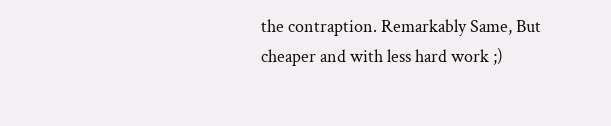the contraption. Remarkably Same, But cheaper and with less hard work ;)